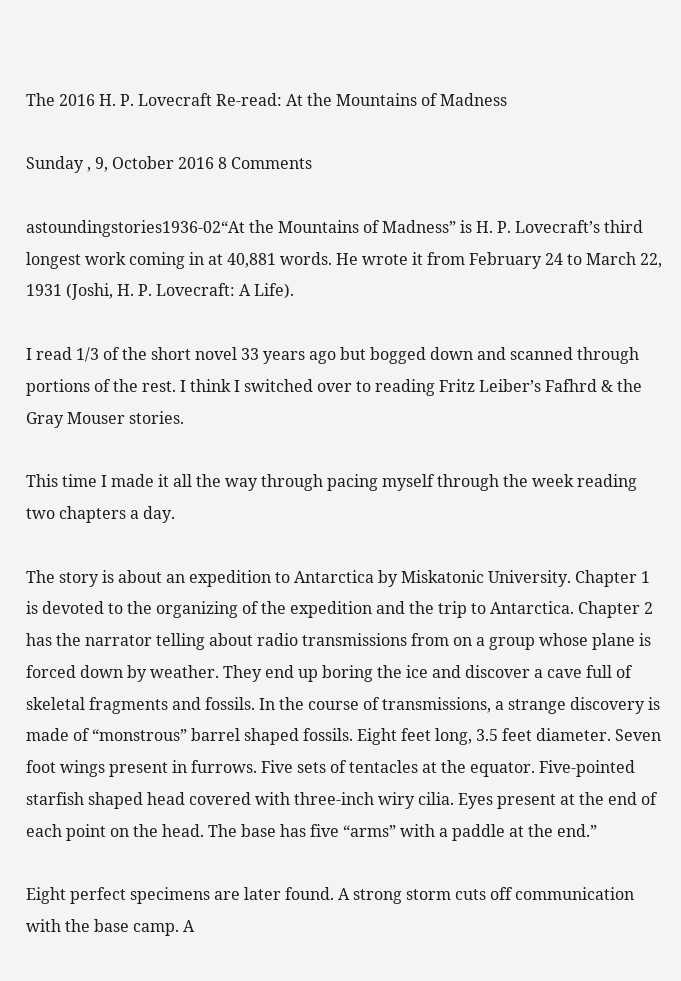The 2016 H. P. Lovecraft Re-read: At the Mountains of Madness

Sunday , 9, October 2016 8 Comments

astoundingstories1936-02“At the Mountains of Madness” is H. P. Lovecraft’s third longest work coming in at 40,881 words. He wrote it from February 24 to March 22, 1931 (Joshi, H. P. Lovecraft: A Life).

I read 1/3 of the short novel 33 years ago but bogged down and scanned through portions of the rest. I think I switched over to reading Fritz Leiber’s Fafhrd & the Gray Mouser stories.

This time I made it all the way through pacing myself through the week reading two chapters a day.

The story is about an expedition to Antarctica by Miskatonic University. Chapter 1 is devoted to the organizing of the expedition and the trip to Antarctica. Chapter 2 has the narrator telling about radio transmissions from on a group whose plane is forced down by weather. They end up boring the ice and discover a cave full of skeletal fragments and fossils. In the course of transmissions, a strange discovery is made of “monstrous” barrel shaped fossils. Eight feet long, 3.5 feet diameter. Seven foot wings present in furrows. Five sets of tentacles at the equator. Five-pointed starfish shaped head covered with three-inch wiry cilia. Eyes present at the end of each point on the head. The base has five “arms” with a paddle at the end.”

Eight perfect specimens are later found. A strong storm cuts off communication with the base camp. A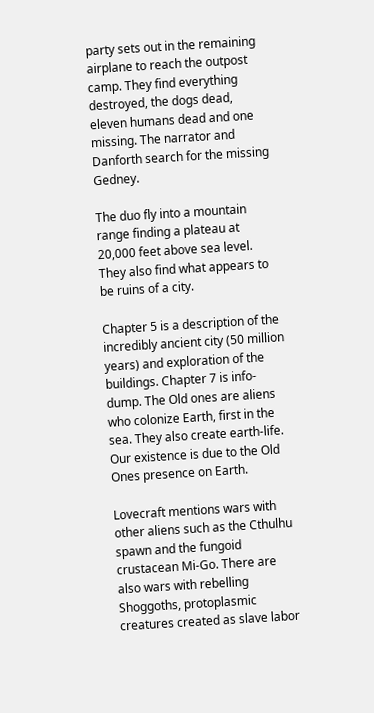party sets out in the remaining airplane to reach the outpost camp. They find everything destroyed, the dogs dead, eleven humans dead and one missing. The narrator and Danforth search for the missing Gedney.

The duo fly into a mountain range finding a plateau at 20,000 feet above sea level. They also find what appears to be ruins of a city.

Chapter 5 is a description of the incredibly ancient city (50 million years) and exploration of the buildings. Chapter 7 is info-dump. The Old ones are aliens who colonize Earth, first in the sea. They also create earth-life. Our existence is due to the Old Ones presence on Earth.

Lovecraft mentions wars with other aliens such as the Cthulhu spawn and the fungoid crustacean Mi-Go. There are also wars with rebelling Shoggoths, protoplasmic creatures created as slave labor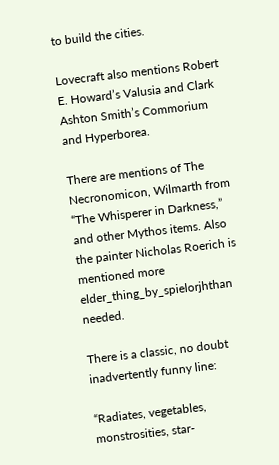to build the cities.

Lovecraft also mentions Robert E. Howard’s Valusia and Clark Ashton Smith’s Commorium and Hyperborea.

There are mentions of The Necronomicon, Wilmarth from “The Whisperer in Darkness,” and other Mythos items. Also the painter Nicholas Roerich is mentioned more elder_thing_by_spielorjhthan needed.

There is a classic, no doubt inadvertently funny line:

“Radiates, vegetables, monstrosities, star-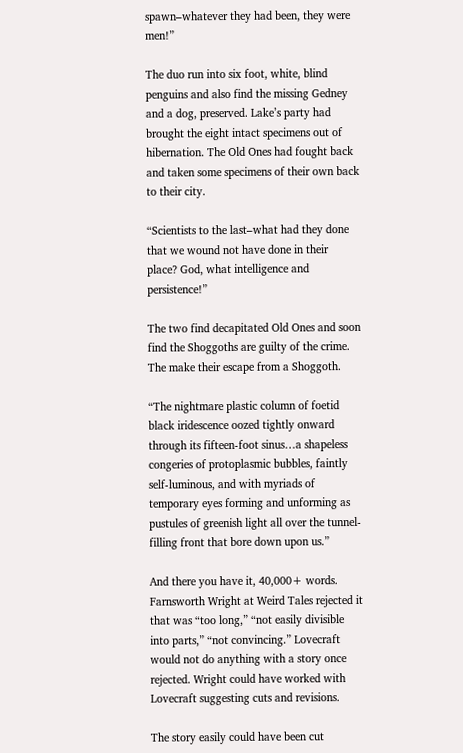spawn–whatever they had been, they were men!”

The duo run into six foot, white, blind penguins and also find the missing Gedney and a dog, preserved. Lake’s party had brought the eight intact specimens out of hibernation. The Old Ones had fought back and taken some specimens of their own back to their city.

“Scientists to the last–what had they done that we wound not have done in their place? God, what intelligence and persistence!”

The two find decapitated Old Ones and soon find the Shoggoths are guilty of the crime. The make their escape from a Shoggoth.

“The nightmare plastic column of foetid black iridescence oozed tightly onward through its fifteen-foot sinus…a shapeless congeries of protoplasmic bubbles, faintly self-luminous, and with myriads of temporary eyes forming and unforming as pustules of greenish light all over the tunnel-filling front that bore down upon us.”

And there you have it, 40,000+ words. Farnsworth Wright at Weird Tales rejected it that was “too long,” “not easily divisible into parts,” “not convincing.” Lovecraft would not do anything with a story once rejected. Wright could have worked with Lovecraft suggesting cuts and revisions.

The story easily could have been cut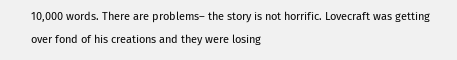10,000 words. There are problems– the story is not horrific. Lovecraft was getting over fond of his creations and they were losing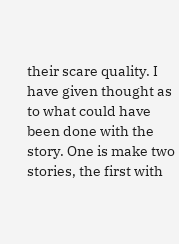their scare quality. I have given thought as to what could have been done with the story. One is make two stories, the first with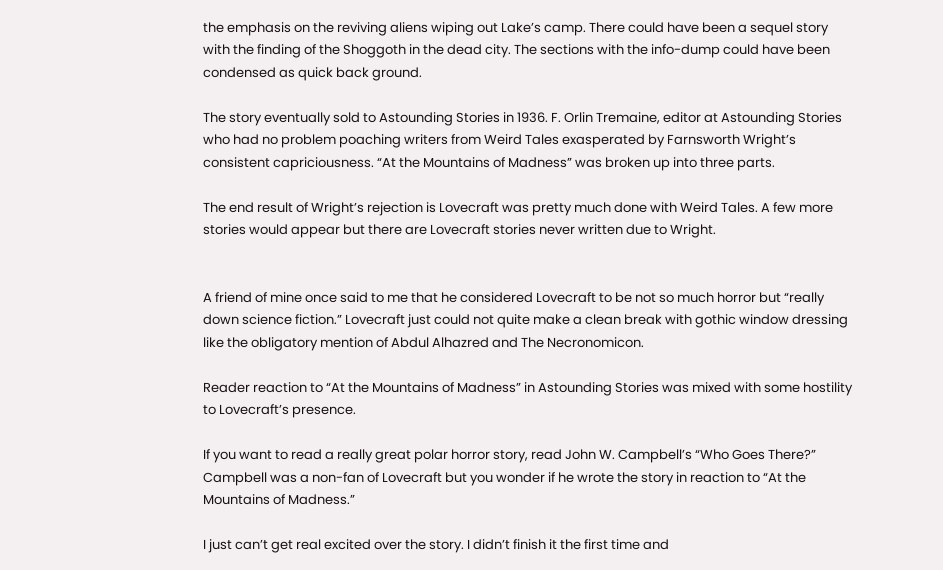the emphasis on the reviving aliens wiping out Lake’s camp. There could have been a sequel story with the finding of the Shoggoth in the dead city. The sections with the info-dump could have been condensed as quick back ground.

The story eventually sold to Astounding Stories in 1936. F. Orlin Tremaine, editor at Astounding Stories who had no problem poaching writers from Weird Tales exasperated by Farnsworth Wright’s consistent capriciousness. “At the Mountains of Madness” was broken up into three parts.

The end result of Wright’s rejection is Lovecraft was pretty much done with Weird Tales. A few more stories would appear but there are Lovecraft stories never written due to Wright.


A friend of mine once said to me that he considered Lovecraft to be not so much horror but “really down science fiction.” Lovecraft just could not quite make a clean break with gothic window dressing like the obligatory mention of Abdul Alhazred and The Necronomicon.

Reader reaction to “At the Mountains of Madness” in Astounding Stories was mixed with some hostility to Lovecraft’s presence.

If you want to read a really great polar horror story, read John W. Campbell’s “Who Goes There?” Campbell was a non-fan of Lovecraft but you wonder if he wrote the story in reaction to “At the Mountains of Madness.”

I just can’t get real excited over the story. I didn’t finish it the first time and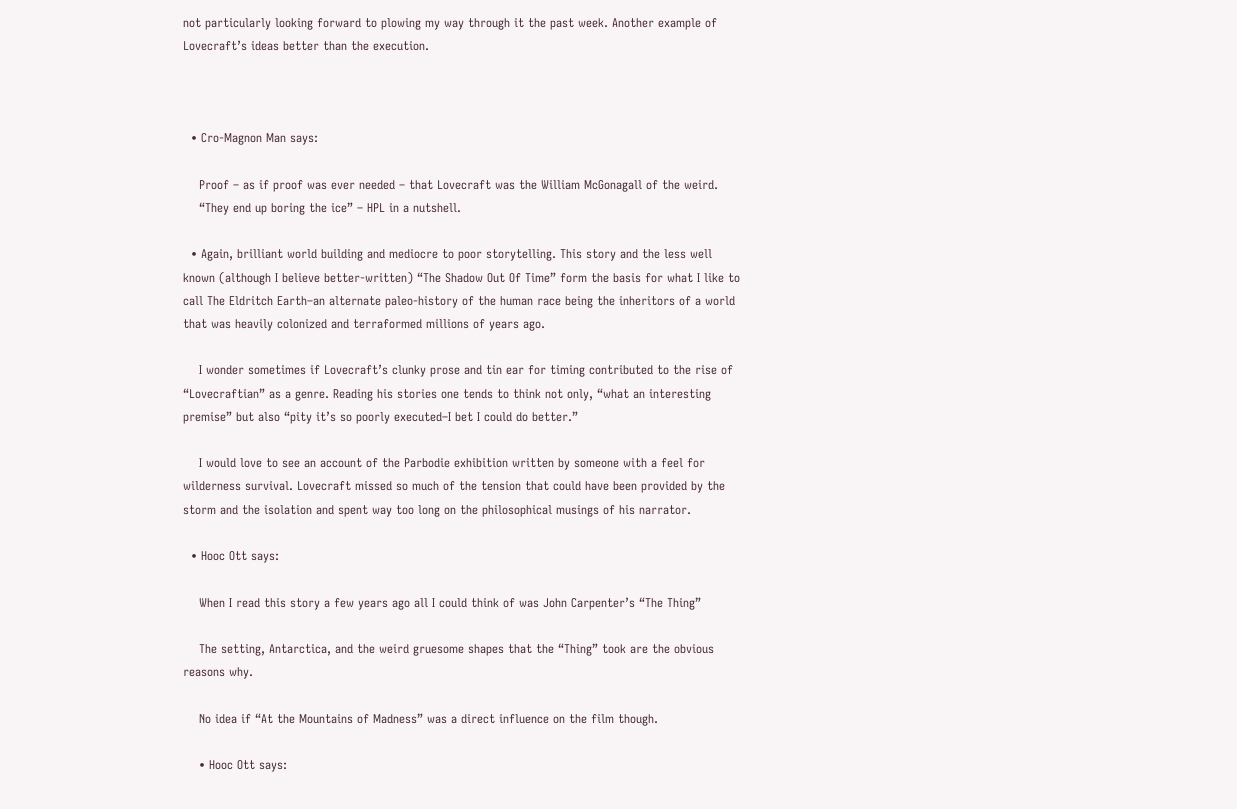not particularly looking forward to plowing my way through it the past week. Another example of Lovecraft’s ideas better than the execution.



  • Cro-Magnon Man says:

    Proof – as if proof was ever needed – that Lovecraft was the William McGonagall of the weird.
    “They end up boring the ice” – HPL in a nutshell.

  • Again, brilliant world building and mediocre to poor storytelling. This story and the less well known (although I believe better-written) “The Shadow Out Of Time” form the basis for what I like to call The Eldritch Earth–an alternate paleo-history of the human race being the inheritors of a world that was heavily colonized and terraformed millions of years ago.

    I wonder sometimes if Lovecraft’s clunky prose and tin ear for timing contributed to the rise of “Lovecraftian” as a genre. Reading his stories one tends to think not only, “what an interesting premise” but also “pity it’s so poorly executed–I bet I could do better.”

    I would love to see an account of the Parbodie exhibition written by someone with a feel for wilderness survival. Lovecraft missed so much of the tension that could have been provided by the storm and the isolation and spent way too long on the philosophical musings of his narrator.

  • Hooc Ott says:

    When I read this story a few years ago all I could think of was John Carpenter’s “The Thing”

    The setting, Antarctica, and the weird gruesome shapes that the “Thing” took are the obvious reasons why.

    No idea if “At the Mountains of Madness” was a direct influence on the film though.

    • Hooc Ott says: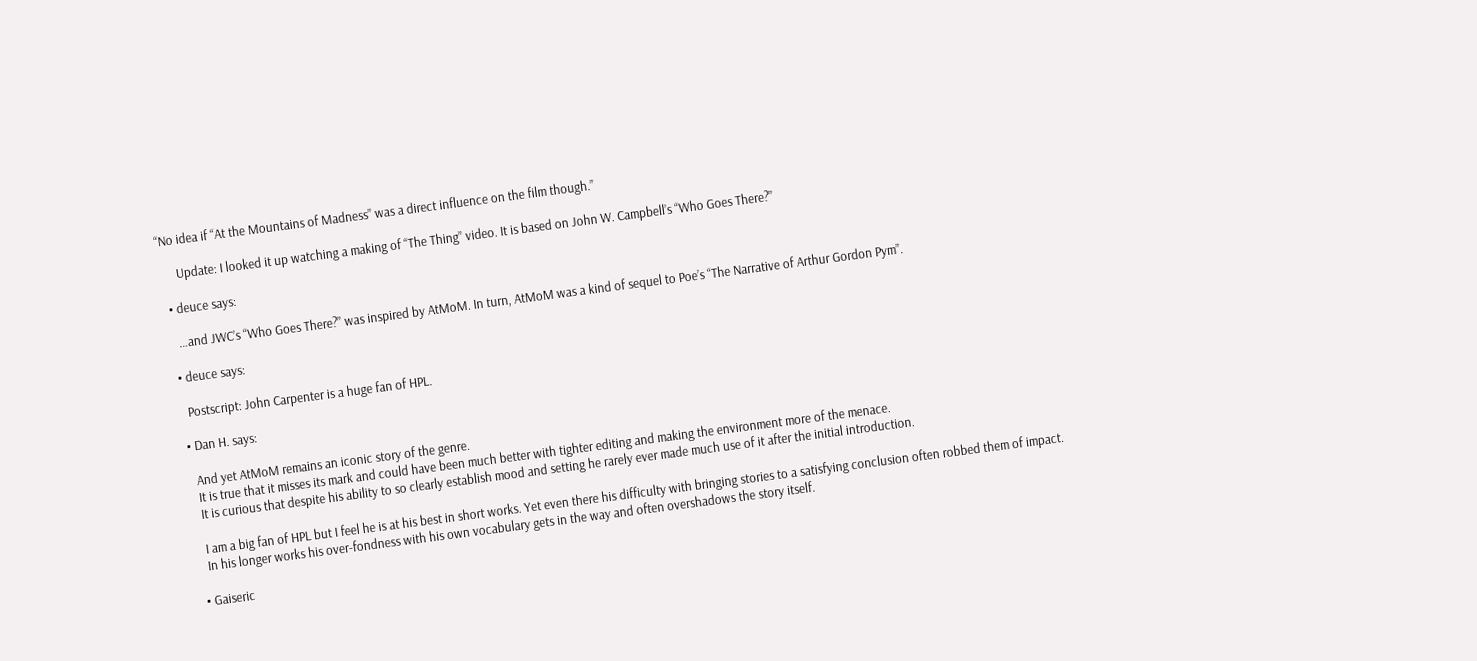“No idea if “At the Mountains of Madness” was a direct influence on the film though.”

      Update: I looked it up watching a making of “The Thing” video. It is based on John W. Campbell’s “Who Goes There?”

  • deuce says:

    …and JWC’s “Who Goes There?” was inspired by AtMoM. In turn, AtMoM was a kind of sequel to Poe’s “The Narrative of Arthur Gordon Pym”.

  • deuce says:

    Postscript: John Carpenter is a huge fan of HPL.

  • Dan H. says:

    And yet AtMoM remains an iconic story of the genre.
    It is true that it misses its mark and could have been much better with tighter editing and making the environment more of the menace.
    It is curious that despite his ability to so clearly establish mood and setting he rarely ever made much use of it after the initial introduction.

    I am a big fan of HPL but I feel he is at his best in short works. Yet even there his difficulty with bringing stories to a satisfying conclusion often robbed them of impact.
    In his longer works his over-fondness with his own vocabulary gets in the way and often overshadows the story itself.

  • Gaiseric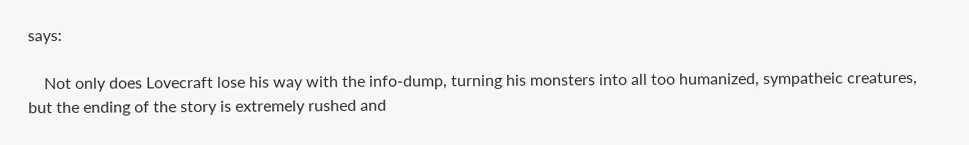says:

    Not only does Lovecraft lose his way with the info-dump, turning his monsters into all too humanized, sympatheic creatures, but the ending of the story is extremely rushed and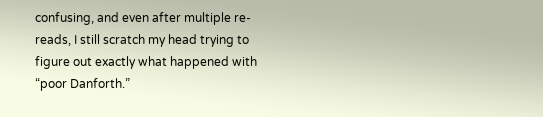confusing, and even after multiple re-reads, I still scratch my head trying to figure out exactly what happened with “poor Danforth.”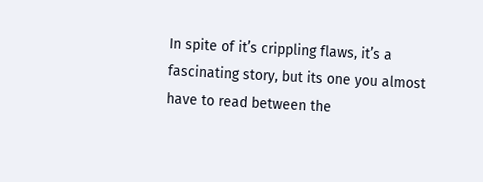In spite of it’s crippling flaws, it’s a fascinating story, but its one you almost have to read between the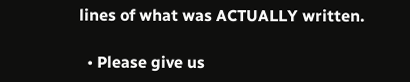lines of what was ACTUALLY written.

  • Please give us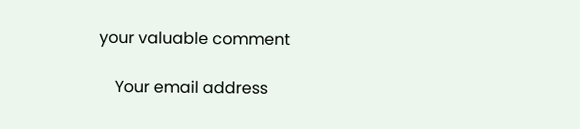your valuable comment

    Your email address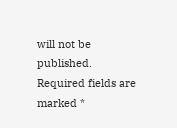will not be published. Required fields are marked *